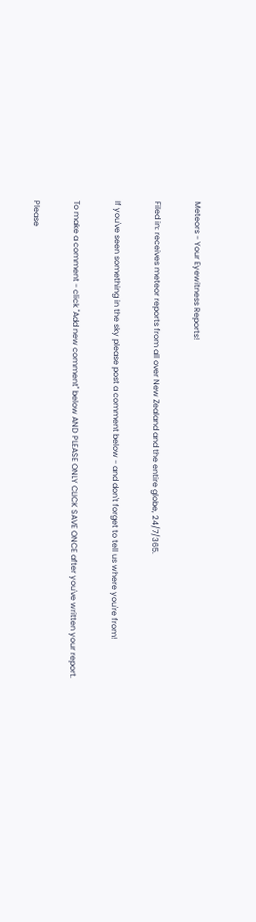Meteors - Your Eyewitness Reports!

Filed in: receives meteor reports from all over New Zealand and the entire globe, 24/7/365.

If you've seen something in the sky please post a comment below - and don't forget to tell us where you're from!

To make a comment - click "Add new comment" below AND PLEASE ONLY CLICK SAVE ONCE after you've written your report.

Please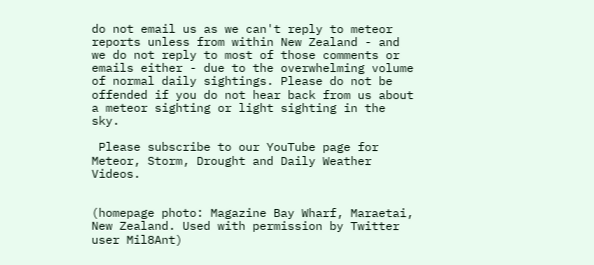do not email us as we can't reply to meteor reports unless from within New Zealand - and we do not reply to most of those comments or emails either - due to the overwhelming volume of normal daily sightings. Please do not be offended if you do not hear back from us about a meteor sighting or light sighting in the sky.

 Please subscribe to our YouTube page for Meteor, Storm, Drought and Daily Weather Videos.


(homepage photo: Magazine Bay Wharf, Maraetai, New Zealand. Used with permission by Twitter user Mil8Ant)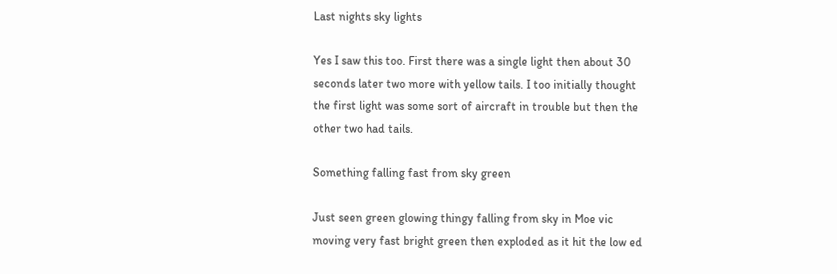Last nights sky lights

Yes I saw this too. First there was a single light then about 30 seconds later two more with yellow tails. I too initially thought the first light was some sort of aircraft in trouble but then the other two had tails.

Something falling fast from sky green

Just seen green glowing thingy falling from sky in Moe vic moving very fast bright green then exploded as it hit the low ed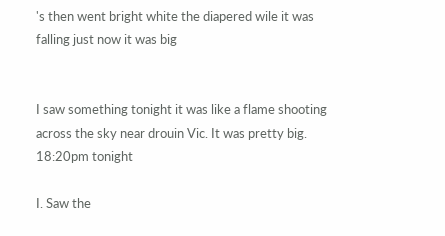's then went bright white the diapered wile it was falling just now it was big


I saw something tonight it was like a flame shooting across the sky near drouin Vic. It was pretty big. 18:20pm tonight

I. Saw the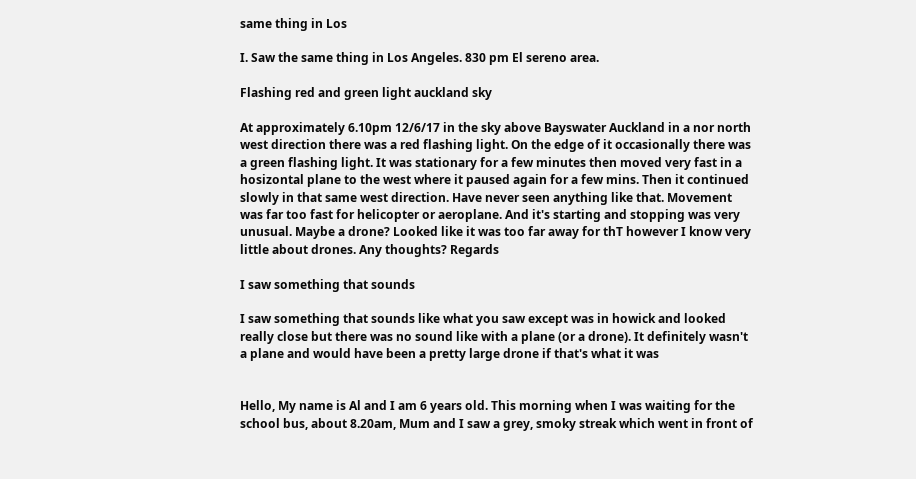same thing in Los

I. Saw the same thing in Los Angeles. 830 pm El sereno area.

Flashing red and green light auckland sky

At approximately 6.10pm 12/6/17 in the sky above Bayswater Auckland in a nor north west direction there was a red flashing light. On the edge of it occasionally there was a green flashing light. It was stationary for a few minutes then moved very fast in a hosizontal plane to the west where it paused again for a few mins. Then it continued slowly in that same west direction. Have never seen anything like that. Movement was far too fast for helicopter or aeroplane. And it's starting and stopping was very unusual. Maybe a drone? Looked like it was too far away for thT however I know very little about drones. Any thoughts? Regards

I saw something that sounds

I saw something that sounds like what you saw except was in howick and looked really close but there was no sound like with a plane (or a drone). It definitely wasn't a plane and would have been a pretty large drone if that's what it was


Hello, My name is Al and I am 6 years old. This morning when I was waiting for the school bus, about 8.20am, Mum and I saw a grey, smoky streak which went in front of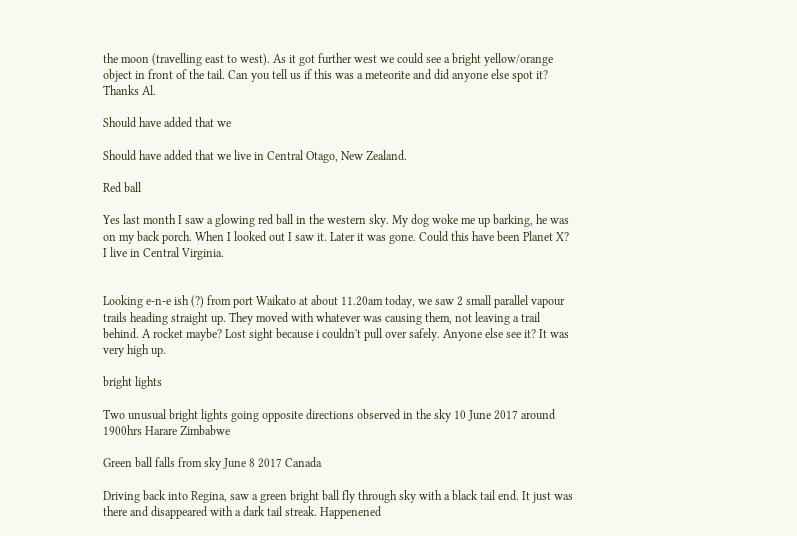the moon (travelling east to west). As it got further west we could see a bright yellow/orange object in front of the tail. Can you tell us if this was a meteorite and did anyone else spot it? Thanks Al.

Should have added that we

Should have added that we live in Central Otago, New Zealand.

Red ball

Yes last month I saw a glowing red ball in the western sky. My dog woke me up barking, he was on my back porch. When I looked out I saw it. Later it was gone. Could this have been Planet X? I live in Central Virginia.


Looking e-n-e ish (?) from port Waikato at about 11.20am today, we saw 2 small parallel vapour trails heading straight up. They moved with whatever was causing them, not leaving a trail behind. A rocket maybe? Lost sight because i couldn't pull over safely. Anyone else see it? It was very high up.

bright lights

Two unusual bright lights going opposite directions observed in the sky 10 June 2017 around 1900hrs Harare Zimbabwe

Green ball falls from sky June 8 2017 Canada

Driving back into Regina, saw a green bright ball fly through sky with a black tail end. It just was there and disappeared with a dark tail streak. Happenened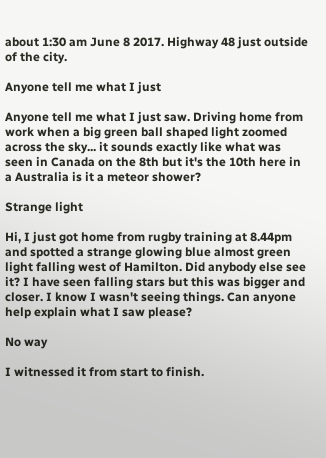about 1:30 am June 8 2017. Highway 48 just outside of the city.

Anyone tell me what I just

Anyone tell me what I just saw. Driving home from work when a big green ball shaped light zoomed across the sky... it sounds exactly like what was seen in Canada on the 8th but it's the 10th here in a Australia is it a meteor shower?

Strange light

Hi, I just got home from rugby training at 8.44pm and spotted a strange glowing blue almost green light falling west of Hamilton. Did anybody else see it? I have seen falling stars but this was bigger and closer. I know I wasn't seeing things. Can anyone help explain what I saw please?

No way

I witnessed it from start to finish.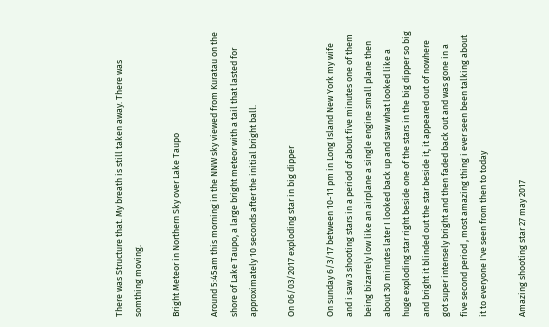There was Structure that. My breath is still taken away. There was somthing moving.

Bright Meteor in Northern Sky over Lake Taupo

Around 5:45am this morning in the NNW sky viewed from Kuratau on the shore of Lake Taupo, a large bright meteor with a tail that lasted for approximately 10 seconds after the initial bright ball.

On 06/03/2017 exploding star in big dipper

On sunday 6/3/17 between 10-11 pm in Long Island New York my wife and i saw 3 shooting stars in a period of about five minutes one of them being bizarrely low like an airplane a single engine small plane then about 30 minutes later I looked back up and saw what looked like a huge exploding star right beside one of the stars in the big dipper so big and bright it blinded out the star beside it, it appeared out of nowhere got super intensely bright and then faded back out and was gone in a five second period , most amazing thing i ever seen been talking about it to everyone I've seen from then to today

Amazing shooting star 27 may 2017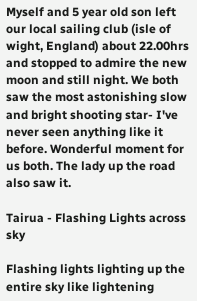Myself and 5 year old son left our local sailing club (isle of wight, England) about 22.00hrs and stopped to admire the new moon and still night. We both saw the most astonishing slow and bright shooting star- I've never seen anything like it before. Wonderful moment for us both. The lady up the road also saw it.

Tairua - Flashing Lights across sky

Flashing lights lighting up the entire sky like lightening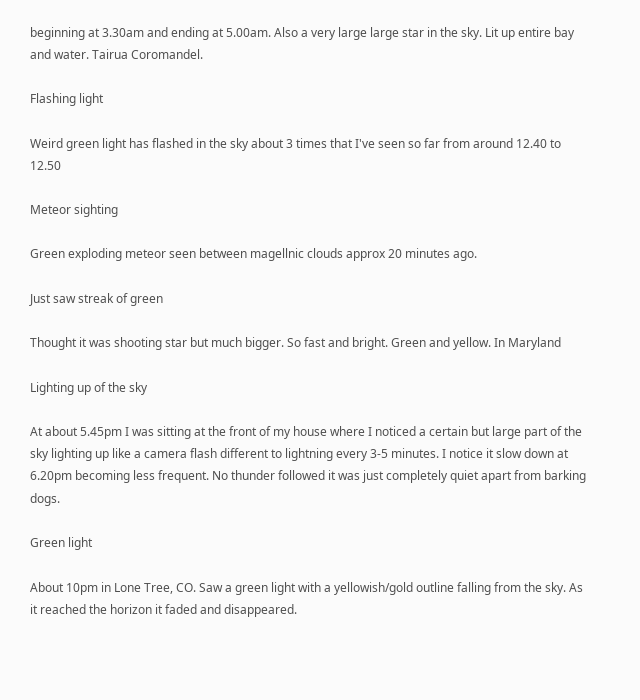beginning at 3.30am and ending at 5.00am. Also a very large large star in the sky. Lit up entire bay and water. Tairua Coromandel.

Flashing light

Weird green light has flashed in the sky about 3 times that I've seen so far from around 12.40 to 12.50

Meteor sighting

Green exploding meteor seen between magellnic clouds approx 20 minutes ago.

Just saw streak of green

Thought it was shooting star but much bigger. So fast and bright. Green and yellow. In Maryland

Lighting up of the sky

At about 5.45pm I was sitting at the front of my house where I noticed a certain but large part of the sky lighting up like a camera flash different to lightning every 3-5 minutes. I notice it slow down at 6.20pm becoming less frequent. No thunder followed it was just completely quiet apart from barking dogs.

Green light

About 10pm in Lone Tree, CO. Saw a green light with a yellowish/gold outline falling from the sky. As it reached the horizon it faded and disappeared.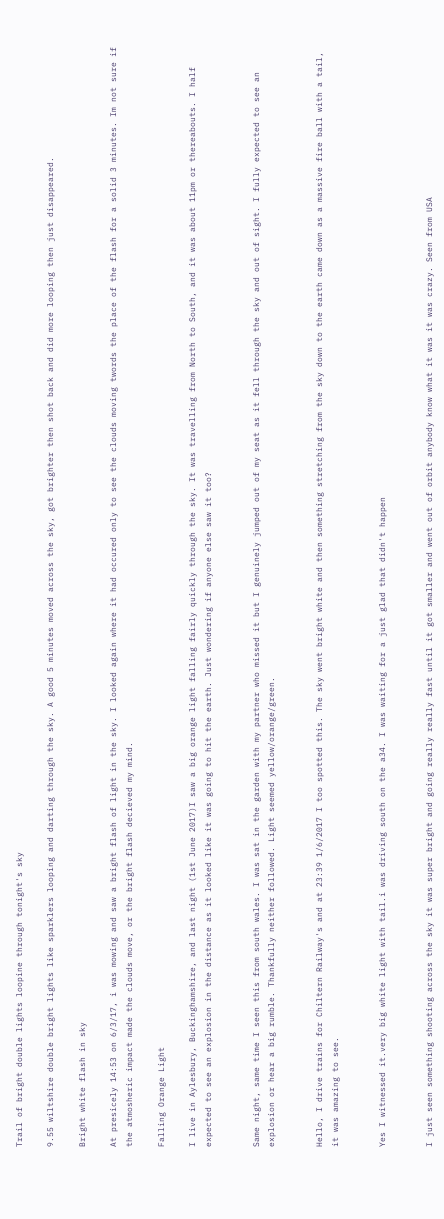Trail of bright double lights loopine through tonight's sky

9.55 wiltshire double bright lights like sparklers looping and darting through the sky. A good 5 minutes moved across the sky, got brighter then shot back and did more looping then just disappeared.

Bright white flash in sky

At presicely 14:53 on 6/3/17, i was mowing and saw a bright flash of light in the sky. I looked again where it had occured only to see the clouds moving twords the place of the flash for a solid 3 minutes. Im not sure if the atmosheric impact made the clouds move, or the bright flash decieved my mind.

Falling Orange Light

I live in Aylesbury, Buckinghamshire, and last night (1st June 2017)I saw a big orange light falling fairly quickly through the sky. It was travelling from North to South, and it was about 11pm or thereabouts. I half expected to see an explosion in the distance as it looked like it was going to hit the earth. Just wondering if anyone else saw it too?


Same night, same time I seen this from south wales. I was sat in the garden with my partner who missed it but I genuinely jumped out of my seat as it fell through the sky and out of sight. I fully expected to see an explosion or hear a big rumble. Thankfully neither followed. Light seemed yellow/orange/green.


Hello, I drive trains for Chiltern Railway's and at 23:39 1/6/2017 I too spotted this. The sky went bright white and then something stretching from the sky down to the earth came down as a massive fire ball with a tail, it was amazing to see.


Yes I witnessed it.very big white light with tail.i was driving south on the a34. I was waiting for a just glad that didn't happen


I just seen something shooting across the sky it was super bright and going really really fast until it got smaller and went out of orbit anybody know what it was it was crazy. Seen from USA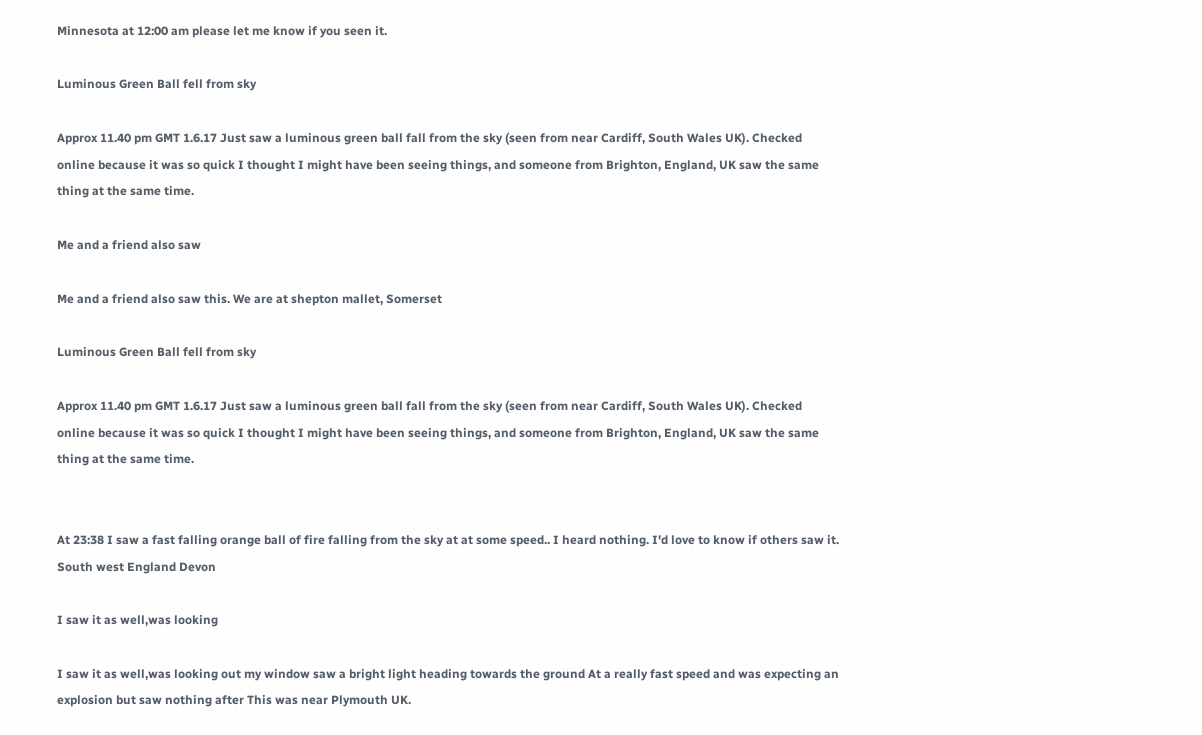Minnesota at 12:00 am please let me know if you seen it.

Luminous Green Ball fell from sky

Approx 11.40 pm GMT 1.6.17 Just saw a luminous green ball fall from the sky (seen from near Cardiff, South Wales UK). Checked online because it was so quick I thought I might have been seeing things, and someone from Brighton, England, UK saw the same thing at the same time.

Me and a friend also saw

Me and a friend also saw this. We are at shepton mallet, Somerset

Luminous Green Ball fell from sky

Approx 11.40 pm GMT 1.6.17 Just saw a luminous green ball fall from the sky (seen from near Cardiff, South Wales UK). Checked online because it was so quick I thought I might have been seeing things, and someone from Brighton, England, UK saw the same thing at the same time.


At 23:38 I saw a fast falling orange ball of fire falling from the sky at at some speed.. I heard nothing. I'd love to know if others saw it. South west England Devon

I saw it as well,was looking

I saw it as well,was looking out my window saw a bright light heading towards the ground At a really fast speed and was expecting an explosion but saw nothing after This was near Plymouth UK.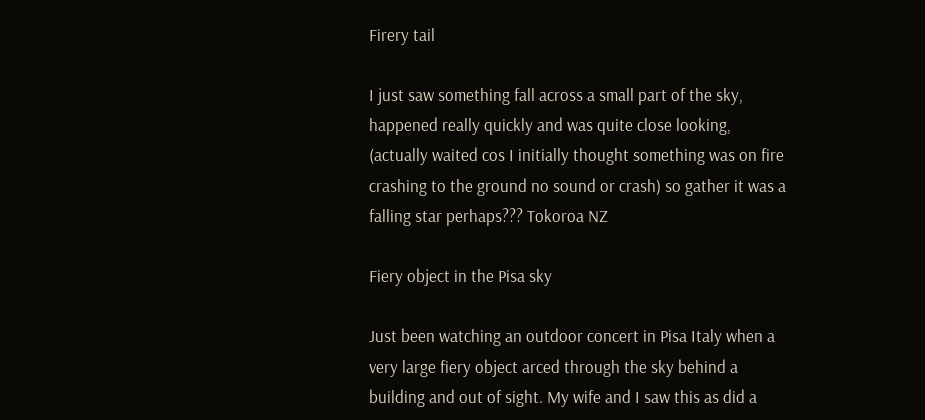Firery tail

I just saw something fall across a small part of the sky, happened really quickly and was quite close looking, (actually waited cos I initially thought something was on fire crashing to the ground no sound or crash) so gather it was a falling star perhaps??? Tokoroa NZ

Fiery object in the Pisa sky

Just been watching an outdoor concert in Pisa Italy when a very large fiery object arced through the sky behind a building and out of sight. My wife and I saw this as did a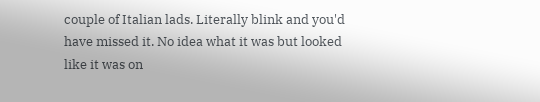couple of Italian lads. Literally blink and you'd have missed it. No idea what it was but looked like it was on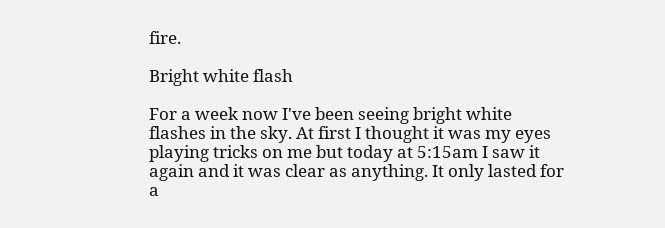fire.

Bright white flash

For a week now I've been seeing bright white flashes in the sky. At first I thought it was my eyes playing tricks on me but today at 5:15am I saw it again and it was clear as anything. It only lasted for a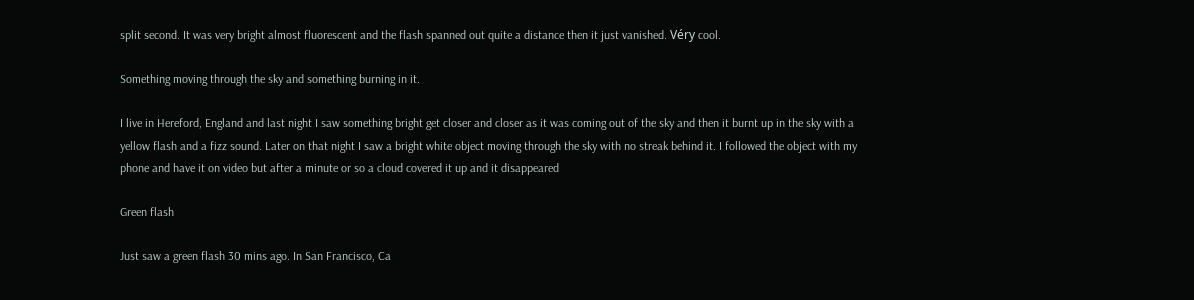split second. It was very bright almost fluorescent and the flash spanned out quite a distance then it just vanished. Véry cool.

Something moving through the sky and something burning in it.

I live in Hereford, England and last night I saw something bright get closer and closer as it was coming out of the sky and then it burnt up in the sky with a yellow flash and a fizz sound. Later on that night I saw a bright white object moving through the sky with no streak behind it. I followed the object with my phone and have it on video but after a minute or so a cloud covered it up and it disappeared

Green flash

Just saw a green flash 30 mins ago. In San Francisco, Ca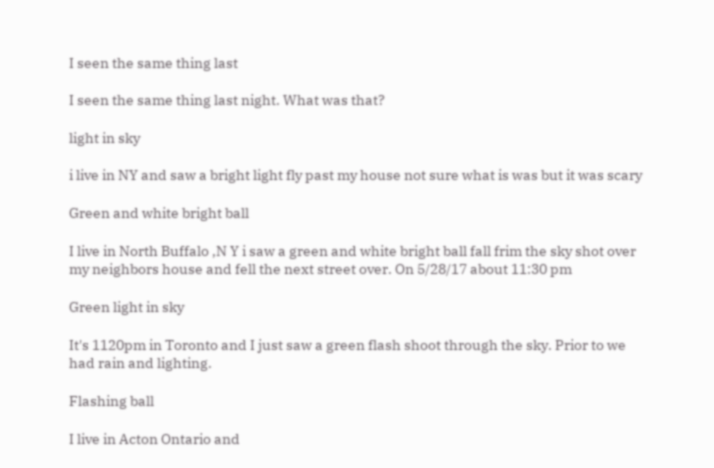I seen the same thing last

I seen the same thing last night. What was that?

light in sky

i live in NY and saw a bright light fly past my house not sure what is was but it was scary

Green and white bright ball

I live in North Buffalo ,N Y i saw a green and white bright ball fall frim the sky shot over my neighbors house and fell the next street over. On 5/28/17 about 11:30 pm

Green light in sky

It's 1120pm in Toronto and I just saw a green flash shoot through the sky. Prior to we had rain and lighting.

Flashing ball

I live in Acton Ontario and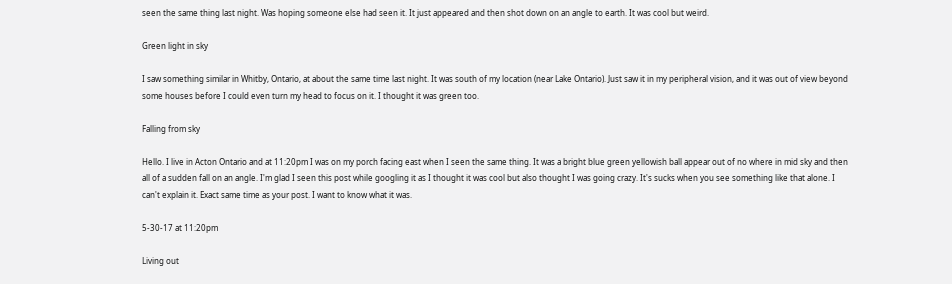seen the same thing last night. Was hoping someone else had seen it. It just appeared and then shot down on an angle to earth. It was cool but weird.

Green light in sky

I saw something similar in Whitby, Ontario, at about the same time last night. It was south of my location (near Lake Ontario). Just saw it in my peripheral vision, and it was out of view beyond some houses before I could even turn my head to focus on it. I thought it was green too.

Falling from sky

Hello. I live in Acton Ontario and at 11:20pm I was on my porch facing east when I seen the same thing. It was a bright blue green yellowish ball appear out of no where in mid sky and then all of a sudden fall on an angle. I'm glad I seen this post while googling it as I thought it was cool but also thought I was going crazy. It's sucks when you see something like that alone. I can't explain it. Exact same time as your post. I want to know what it was.

5-30-17 at 11:20pm

Living out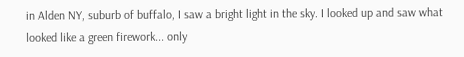in Alden NY, suburb of buffalo, I saw a bright light in the sky. I looked up and saw what looked like a green firework... only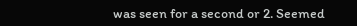was seen for a second or 2. Seemed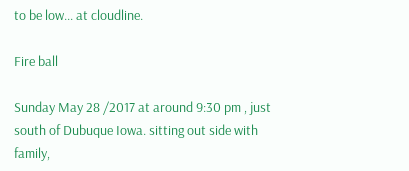to be low... at cloudline.

Fire ball

Sunday May 28 /2017 at around 9:30 pm , just south of Dubuque Iowa. sitting out side with family,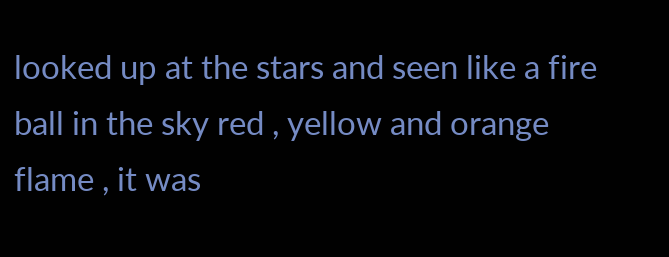looked up at the stars and seen like a fire ball in the sky red , yellow and orange flame , it was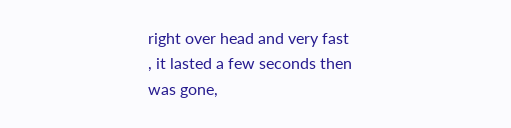right over head and very fast , it lasted a few seconds then was gone,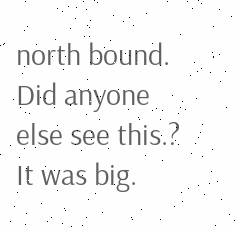north bound. Did anyone else see this.? It was big.